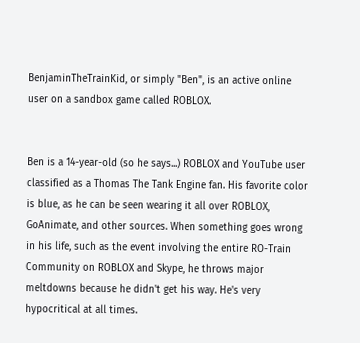BenjaminTheTrainKid, or simply "Ben", is an active online user on a sandbox game called ROBLOX.


Ben is a 14-year-old (so he says...) ROBLOX and YouTube user classified as a Thomas The Tank Engine fan. His favorite color is blue, as he can be seen wearing it all over ROBLOX, GoAnimate, and other sources. When something goes wrong in his life, such as the event involving the entire RO-Train Community on ROBLOX and Skype, he throws major meltdowns because he didn't get his way. He's very hypocritical at all times.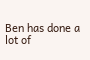Ben has done a lot of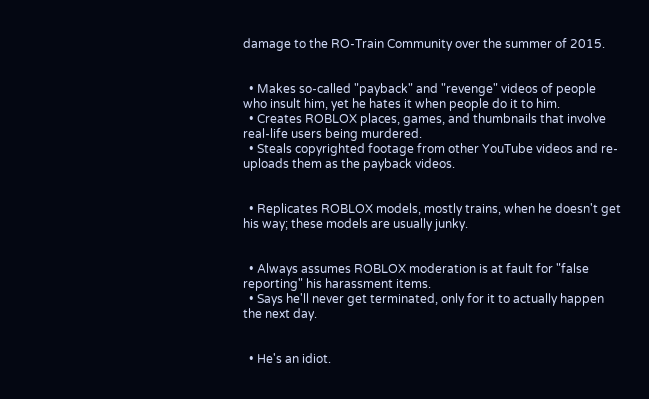damage to the RO-Train Community over the summer of 2015.


  • Makes so-called "payback" and "revenge" videos of people who insult him, yet he hates it when people do it to him.
  • Creates ROBLOX places, games, and thumbnails that involve real-life users being murdered.
  • Steals copyrighted footage from other YouTube videos and re-uploads them as the payback videos.


  • Replicates ROBLOX models, mostly trains, when he doesn't get his way; these models are usually junky.


  • Always assumes ROBLOX moderation is at fault for "false reporting" his harassment items.
  • Says he'll never get terminated, only for it to actually happen the next day.


  • He's an idiot.